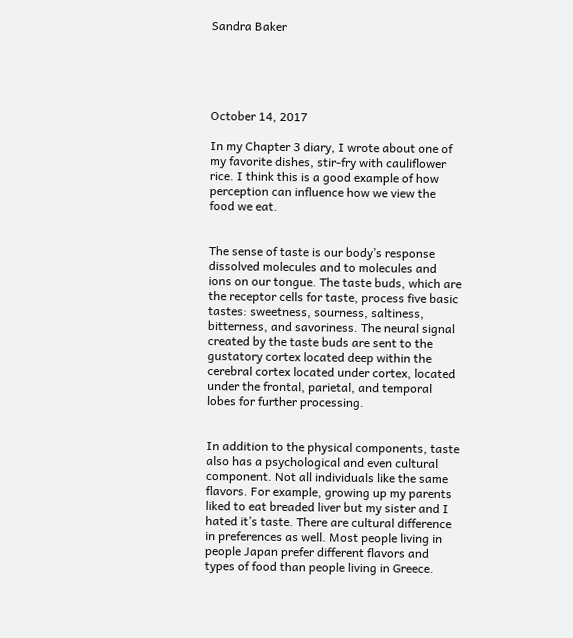Sandra Baker





October 14, 2017

In my Chapter 3 diary, I wrote about one of my favorite dishes, stir-fry with cauliflower rice. I think this is a good example of how perception can influence how we view the food we eat.


The sense of taste is our body’s response dissolved molecules and to molecules and ions on our tongue. The taste buds, which are the receptor cells for taste, process five basic tastes: sweetness, sourness, saltiness, bitterness, and savoriness. The neural signal created by the taste buds are sent to the gustatory cortex located deep within the cerebral cortex located under cortex, located under the frontal, parietal, and temporal lobes for further processing.


In addition to the physical components, taste also has a psychological and even cultural component. Not all individuals like the same flavors. For example, growing up my parents liked to eat breaded liver but my sister and I hated it’s taste. There are cultural difference in preferences as well. Most people living in people Japan prefer different flavors and types of food than people living in Greece.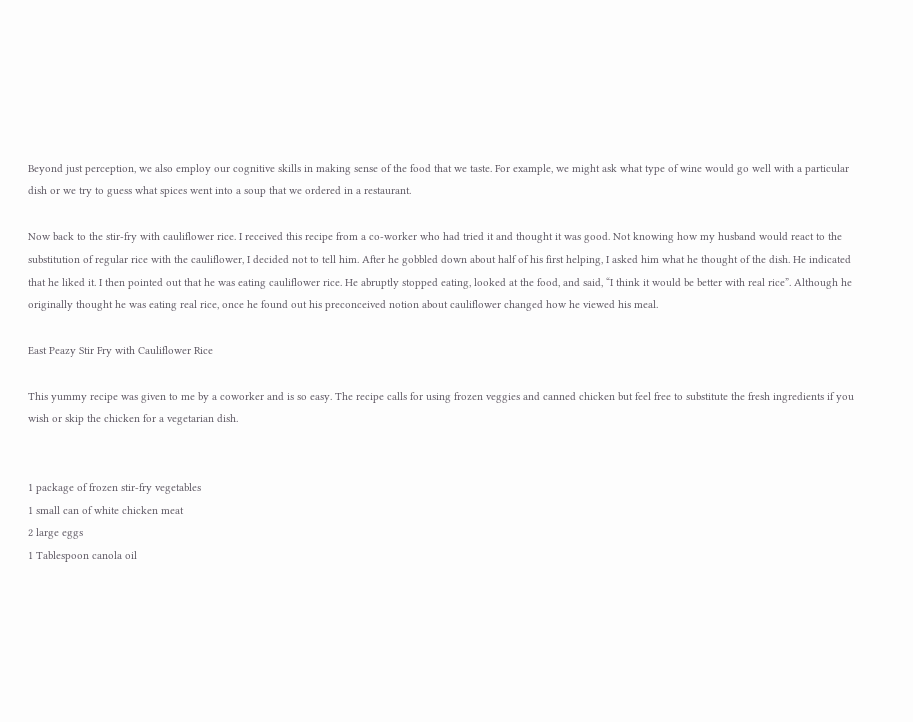Beyond just perception, we also employ our cognitive skills in making sense of the food that we taste. For example, we might ask what type of wine would go well with a particular dish or we try to guess what spices went into a soup that we ordered in a restaurant.

Now back to the stir-fry with cauliflower rice. I received this recipe from a co-worker who had tried it and thought it was good. Not knowing how my husband would react to the substitution of regular rice with the cauliflower, I decided not to tell him. After he gobbled down about half of his first helping, I asked him what he thought of the dish. He indicated that he liked it. I then pointed out that he was eating cauliflower rice. He abruptly stopped eating, looked at the food, and said, “I think it would be better with real rice”. Although he originally thought he was eating real rice, once he found out his preconceived notion about cauliflower changed how he viewed his meal.

East Peazy Stir Fry with Cauliflower Rice

This yummy recipe was given to me by a coworker and is so easy. The recipe calls for using frozen veggies and canned chicken but feel free to substitute the fresh ingredients if you wish or skip the chicken for a vegetarian dish.


1 package of frozen stir-fry vegetables
1 small can of white chicken meat
2 large eggs
1 Tablespoon canola oil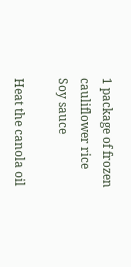1 package of frozen cauliflower rice
Soy sauce

Heat the canola oil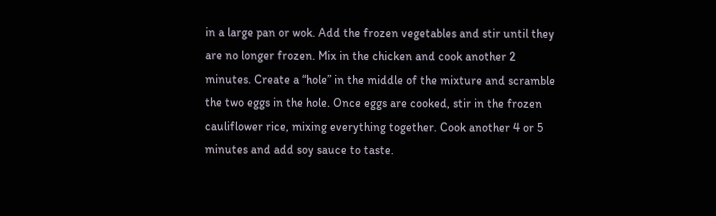in a large pan or wok. Add the frozen vegetables and stir until they are no longer frozen. Mix in the chicken and cook another 2 minutes. Create a “hole” in the middle of the mixture and scramble the two eggs in the hole. Once eggs are cooked, stir in the frozen cauliflower rice, mixing everything together. Cook another 4 or 5 minutes and add soy sauce to taste.